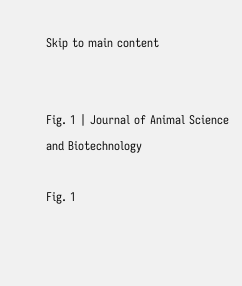Skip to main content


Fig. 1 | Journal of Animal Science and Biotechnology

Fig. 1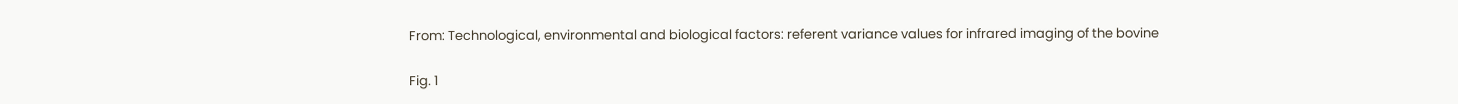From: Technological, environmental and biological factors: referent variance values for infrared imaging of the bovine

Fig. 1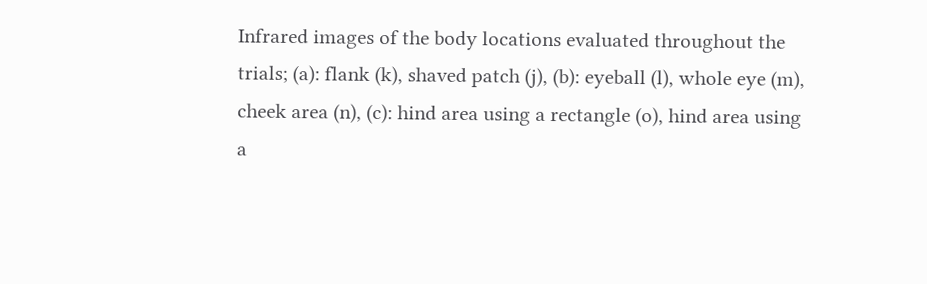Infrared images of the body locations evaluated throughout the trials; (a): flank (k), shaved patch (j), (b): eyeball (l), whole eye (m), cheek area (n), (c): hind area using a rectangle (o), hind area using a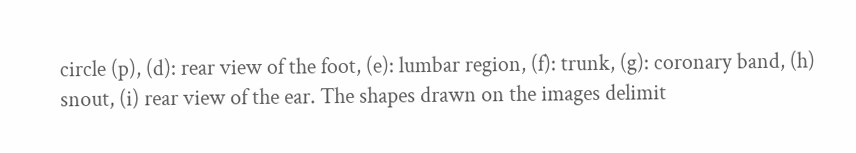circle (p), (d): rear view of the foot, (e): lumbar region, (f): trunk, (g): coronary band, (h) snout, (i) rear view of the ear. The shapes drawn on the images delimit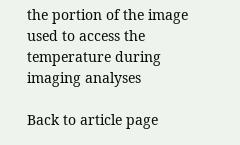the portion of the image used to access the temperature during imaging analyses

Back to article page